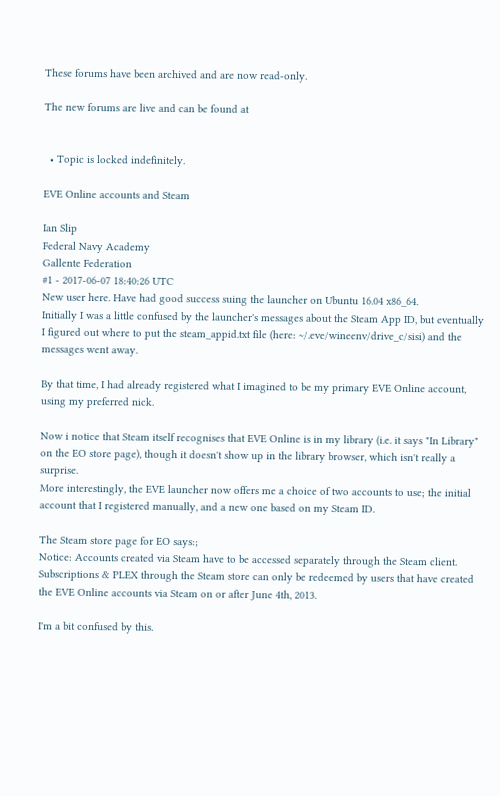These forums have been archived and are now read-only.

The new forums are live and can be found at


  • Topic is locked indefinitely.

EVE Online accounts and Steam

Ian Slip
Federal Navy Academy
Gallente Federation
#1 - 2017-06-07 18:40:26 UTC
New user here. Have had good success suing the launcher on Ubuntu 16.04 x86_64.
Initially I was a little confused by the launcher's messages about the Steam App ID, but eventually I figured out where to put the steam_appid.txt file (here: ~/.eve/wineenv/drive_c/sisi) and the messages went away.

By that time, I had already registered what I imagined to be my primary EVE Online account, using my preferred nick.

Now i notice that Steam itself recognises that EVE Online is in my library (i.e. it says "In Library" on the EO store page), though it doesn't show up in the library browser, which isn't really a surprise.
More interestingly, the EVE launcher now offers me a choice of two accounts to use; the initial account that I registered manually, and a new one based on my Steam ID.

The Steam store page for EO says:;
Notice: Accounts created via Steam have to be accessed separately through the Steam client. Subscriptions & PLEX through the Steam store can only be redeemed by users that have created the EVE Online accounts via Steam on or after June 4th, 2013.

I'm a bit confused by this.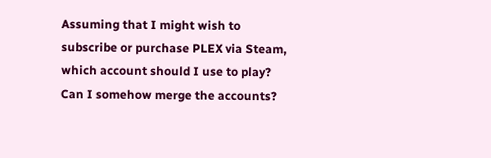Assuming that I might wish to subscribe or purchase PLEX via Steam, which account should I use to play? Can I somehow merge the accounts?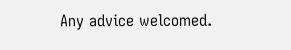Any advice welcomed.